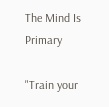The Mind Is Primary

"Train your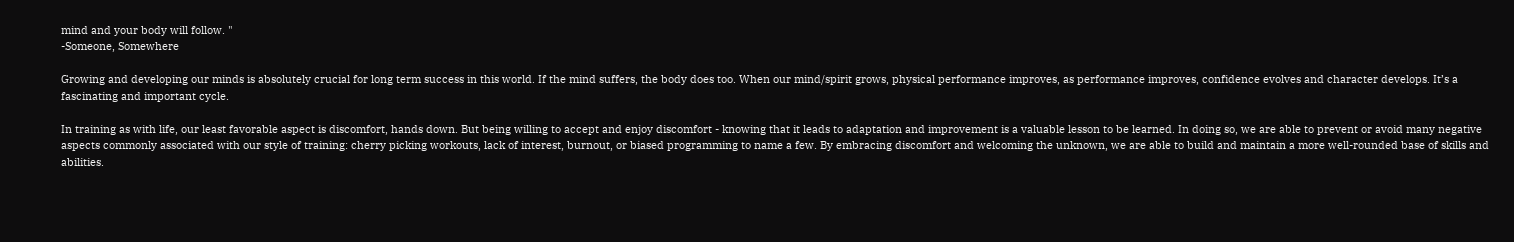mind and your body will follow. "
-Someone, Somewhere

Growing and developing our minds is absolutely crucial for long term success in this world. If the mind suffers, the body does too. When our mind/spirit grows, physical performance improves, as performance improves, confidence evolves and character develops. It’s a fascinating and important cycle.

In training as with life, our least favorable aspect is discomfort, hands down. But being willing to accept and enjoy discomfort - knowing that it leads to adaptation and improvement is a valuable lesson to be learned. In doing so, we are able to prevent or avoid many negative aspects commonly associated with our style of training: cherry picking workouts, lack of interest, burnout, or biased programming to name a few. By embracing discomfort and welcoming the unknown, we are able to build and maintain a more well-rounded base of skills and abilities.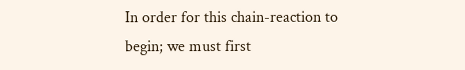In order for this chain-reaction to begin; we must first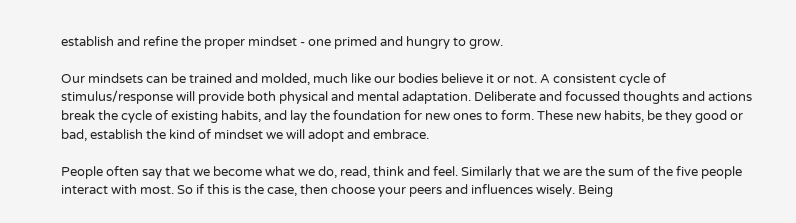establish and refine the proper mindset - one primed and hungry to grow.

Our mindsets can be trained and molded, much like our bodies believe it or not. A consistent cycle of stimulus/response will provide both physical and mental adaptation. Deliberate and focussed thoughts and actions break the cycle of existing habits, and lay the foundation for new ones to form. These new habits, be they good or bad, establish the kind of mindset we will adopt and embrace.

People often say that we become what we do, read, think and feel. Similarly that we are the sum of the five people interact with most. So if this is the case, then choose your peers and influences wisely. Being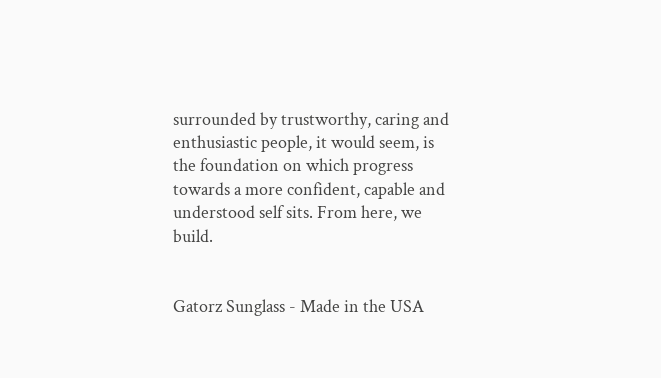surrounded by trustworthy, caring and enthusiastic people, it would seem, is the foundation on which progress towards a more confident, capable and understood self sits. From here, we build.


Gatorz Sunglass - Made in the USA